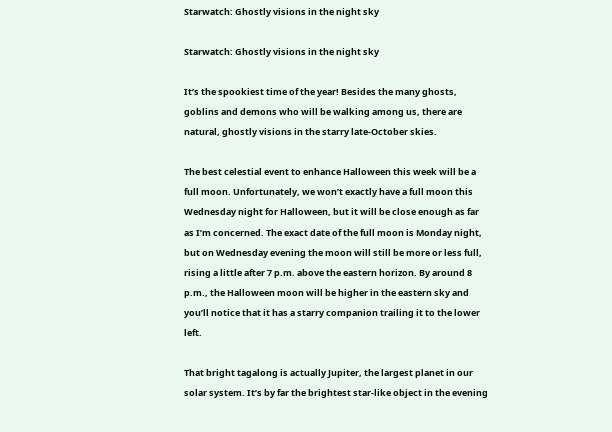Starwatch: Ghostly visions in the night sky

Starwatch: Ghostly visions in the night sky

It’s the spookiest time of the year! Besides the many ghosts, goblins and demons who will be walking among us, there are natural, ghostly visions in the starry late-October skies.

The best celestial event to enhance Halloween this week will be a full moon. Unfortunately, we won’t exactly have a full moon this Wednesday night for Halloween, but it will be close enough as far as I’m concerned. The exact date of the full moon is Monday night, but on Wednesday evening the moon will still be more or less full, rising a little after 7 p.m. above the eastern horizon. By around 8 p.m., the Halloween moon will be higher in the eastern sky and you’ll notice that it has a starry companion trailing it to the lower left.

That bright tagalong is actually Jupiter, the largest planet in our solar system. It’s by far the brightest star-like object in the evening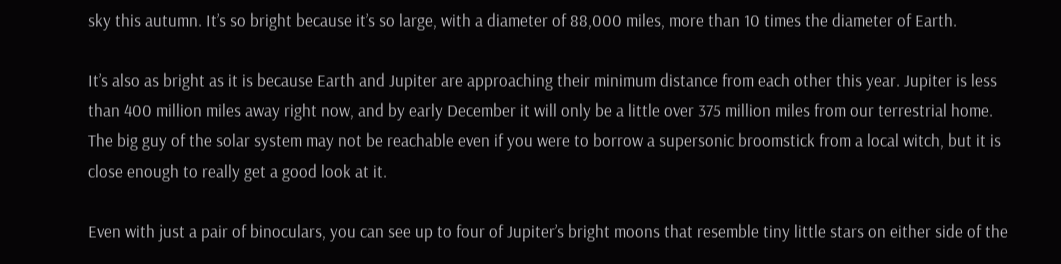sky this autumn. It’s so bright because it’s so large, with a diameter of 88,000 miles, more than 10 times the diameter of Earth.

It’s also as bright as it is because Earth and Jupiter are approaching their minimum distance from each other this year. Jupiter is less than 400 million miles away right now, and by early December it will only be a little over 375 million miles from our terrestrial home. The big guy of the solar system may not be reachable even if you were to borrow a supersonic broomstick from a local witch, but it is close enough to really get a good look at it.

Even with just a pair of binoculars, you can see up to four of Jupiter’s bright moons that resemble tiny little stars on either side of the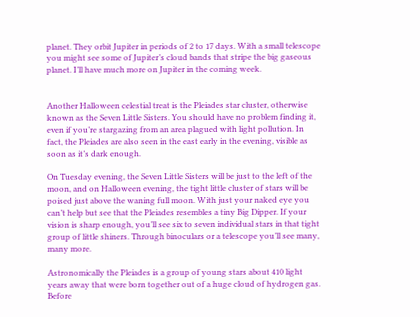planet. They orbit Jupiter in periods of 2 to 17 days. With a small telescope you might see some of Jupiter’s cloud bands that stripe the big gaseous planet. I’ll have much more on Jupiter in the coming week.


Another Halloween celestial treat is the Pleiades star cluster, otherwise known as the Seven Little Sisters. You should have no problem finding it, even if you’re stargazing from an area plagued with light pollution. In fact, the Pleiades are also seen in the east early in the evening, visible as soon as it’s dark enough.

On Tuesday evening, the Seven Little Sisters will be just to the left of the moon, and on Halloween evening, the tight little cluster of stars will be poised just above the waning full moon. With just your naked eye you can’t help but see that the Pleiades resembles a tiny Big Dipper. If your vision is sharp enough, you’ll see six to seven individual stars in that tight group of little shiners. Through binoculars or a telescope you’ll see many, many more.

Astronomically the Pleiades is a group of young stars about 410 light years away that were born together out of a huge cloud of hydrogen gas. Before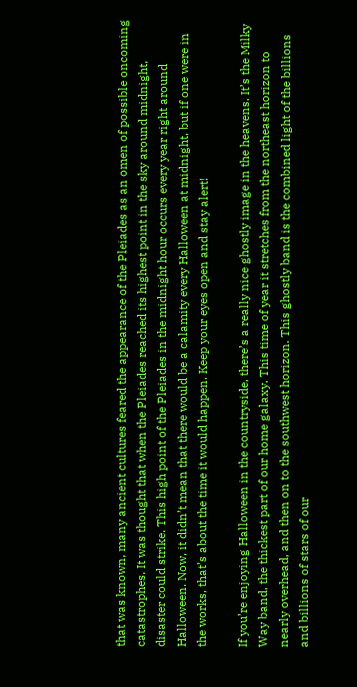that was known, many ancient cultures feared the appearance of the Pleiades as an omen of possible oncoming catastrophes. It was thought that when the Pleiades reached its highest point in the sky around midnight, disaster could strike. This high point of the Pleiades in the midnight hour occurs every year right around Halloween. Now, it didn’t mean that there would be a calamity every Halloween at midnight, but if one were in the works, that’s about the time it would happen. Keep your eyes open and stay alert!

If you’re enjoying Halloween in the countryside, there’s a really nice ghostly image in the heavens. It’s the Milky Way band, the thickest part of our home galaxy. This time of year it stretches from the northeast horizon to nearly overhead, and then on to the southwest horizon. This ghostly band is the combined light of the billions and billions of stars of our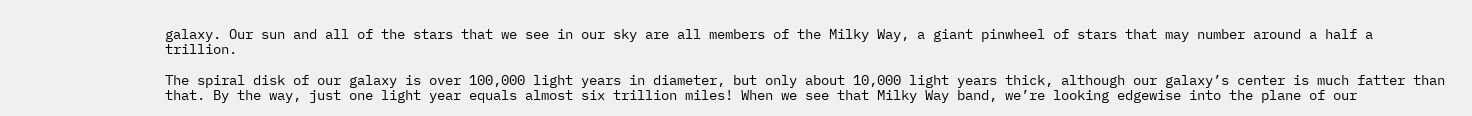galaxy. Our sun and all of the stars that we see in our sky are all members of the Milky Way, a giant pinwheel of stars that may number around a half a trillion.

The spiral disk of our galaxy is over 100,000 light years in diameter, but only about 10,000 light years thick, although our galaxy’s center is much fatter than that. By the way, just one light year equals almost six trillion miles! When we see that Milky Way band, we’re looking edgewise into the plane of our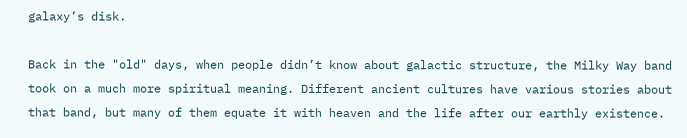galaxy’s disk.

Back in the "old" days, when people didn’t know about galactic structure, the Milky Way band took on a much more spiritual meaning. Different ancient cultures have various stories about that band, but many of them equate it with heaven and the life after our earthly existence.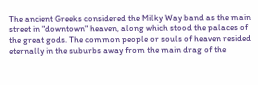The ancient Greeks considered the Milky Way band as the main street in "downtown" heaven, along which stood the palaces of the great gods. The common people or souls of heaven resided eternally in the suburbs away from the main drag of the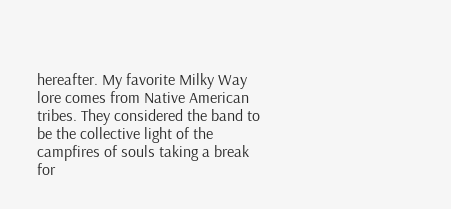hereafter. My favorite Milky Way lore comes from Native American tribes. They considered the band to be the collective light of the campfires of souls taking a break for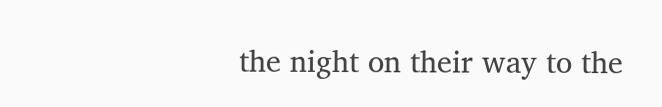the night on their way to the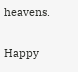heavens.

Happy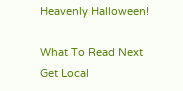Heavenly Halloween!

What To Read Next
Get Local